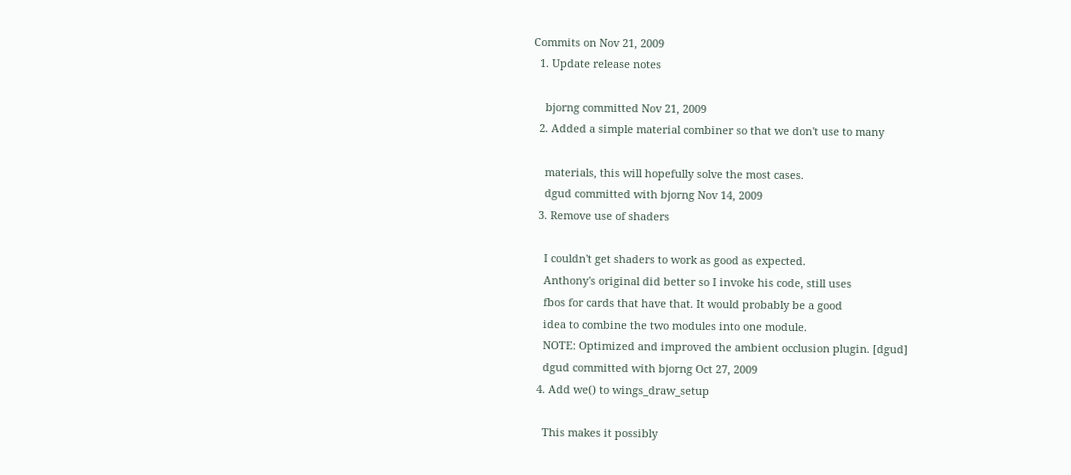Commits on Nov 21, 2009
  1. Update release notes

    bjorng committed Nov 21, 2009
  2. Added a simple material combiner so that we don't use to many

    materials, this will hopefully solve the most cases.
    dgud committed with bjorng Nov 14, 2009
  3. Remove use of shaders

    I couldn't get shaders to work as good as expected.
    Anthony's original did better so I invoke his code, still uses
    fbos for cards that have that. It would probably be a good
    idea to combine the two modules into one module.
    NOTE: Optimized and improved the ambient occlusion plugin. [dgud]
    dgud committed with bjorng Oct 27, 2009
  4. Add we() to wings_draw_setup

    This makes it possibly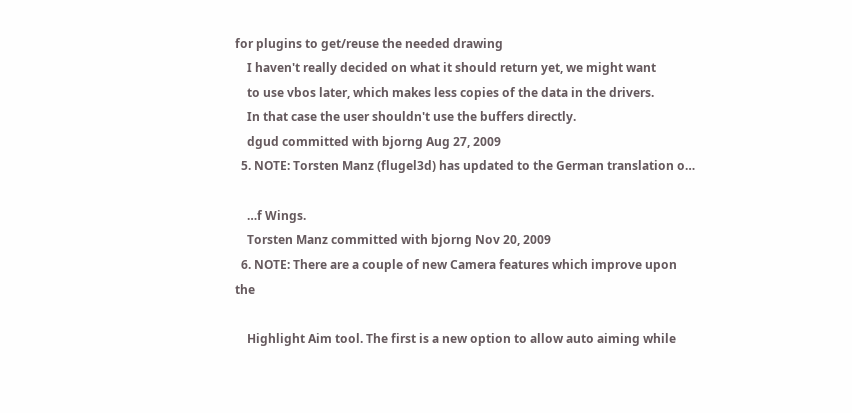for plugins to get/reuse the needed drawing
    I haven't really decided on what it should return yet, we might want
    to use vbos later, which makes less copies of the data in the drivers.
    In that case the user shouldn't use the buffers directly.
    dgud committed with bjorng Aug 27, 2009
  5. NOTE: Torsten Manz (flugel3d) has updated to the German translation o…

    …f Wings.
    Torsten Manz committed with bjorng Nov 20, 2009
  6. NOTE: There are a couple of new Camera features which improve upon the

    Highlight Aim tool. The first is a new option to allow auto aiming while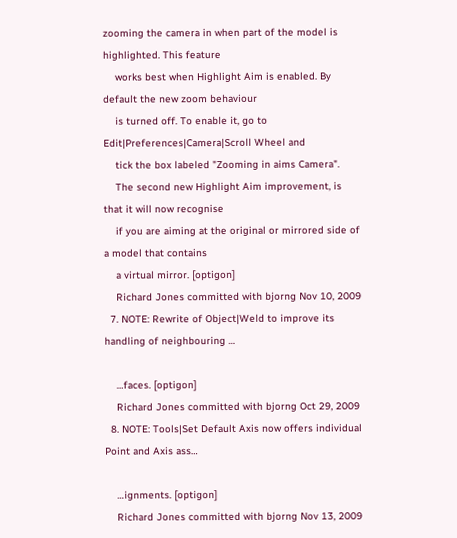zooming the camera in when part of the model is highlighted. This feature
    works best when Highlight Aim is enabled. By default the new zoom behaviour
    is turned off. To enable it, go to Edit|Preferences|Camera|Scroll Wheel and
    tick the box labeled "Zooming in aims Camera".
    The second new Highlight Aim improvement, is that it will now recognise
    if you are aiming at the original or mirrored side of a model that contains
    a virtual mirror. [optigon]
    Richard Jones committed with bjorng Nov 10, 2009
  7. NOTE: Rewrite of Object|Weld to improve its handling of neighbouring …

    …faces. [optigon]
    Richard Jones committed with bjorng Oct 29, 2009
  8. NOTE: Tools|Set Default Axis now offers individual Point and Axis ass…

    …ignments. [optigon]
    Richard Jones committed with bjorng Nov 13, 2009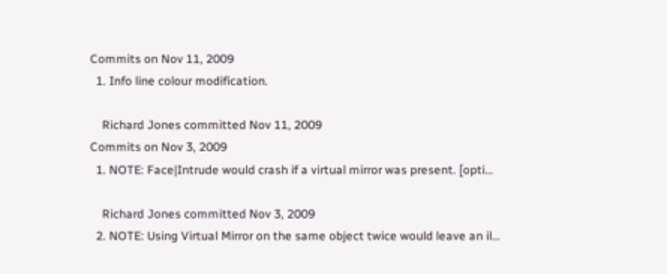Commits on Nov 11, 2009
  1. Info line colour modification.

    Richard Jones committed Nov 11, 2009
Commits on Nov 3, 2009
  1. NOTE: Face|Intrude would crash if a virtual mirror was present. [opti…

    Richard Jones committed Nov 3, 2009
  2. NOTE: Using Virtual Mirror on the same object twice would leave an il…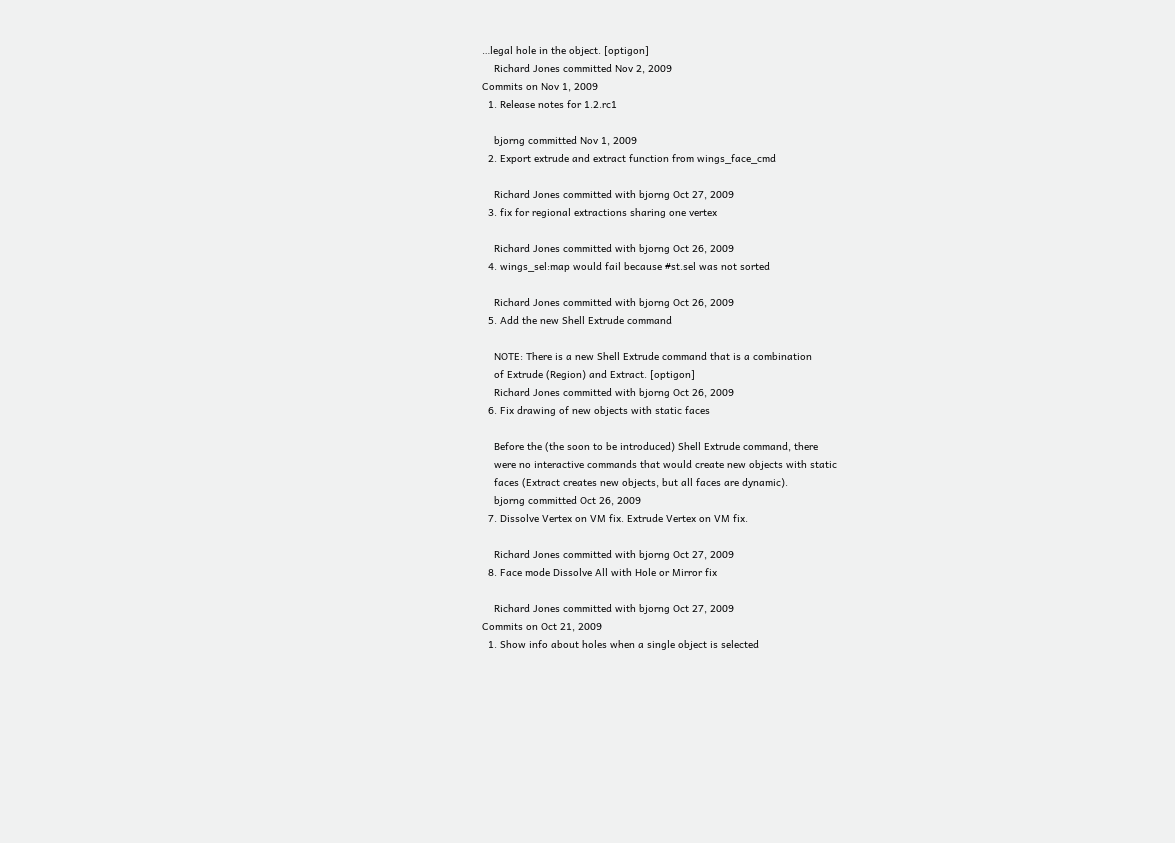…legal hole in the object. [optigon]
    Richard Jones committed Nov 2, 2009
Commits on Nov 1, 2009
  1. Release notes for 1.2.rc1

    bjorng committed Nov 1, 2009
  2. Export extrude and extract function from wings_face_cmd

    Richard Jones committed with bjorng Oct 27, 2009
  3. fix for regional extractions sharing one vertex

    Richard Jones committed with bjorng Oct 26, 2009
  4. wings_sel:map would fail because #st.sel was not sorted

    Richard Jones committed with bjorng Oct 26, 2009
  5. Add the new Shell Extrude command

    NOTE: There is a new Shell Extrude command that is a combination
    of Extrude (Region) and Extract. [optigon]
    Richard Jones committed with bjorng Oct 26, 2009
  6. Fix drawing of new objects with static faces

    Before the (the soon to be introduced) Shell Extrude command, there
    were no interactive commands that would create new objects with static
    faces (Extract creates new objects, but all faces are dynamic).
    bjorng committed Oct 26, 2009
  7. Dissolve Vertex on VM fix. Extrude Vertex on VM fix.

    Richard Jones committed with bjorng Oct 27, 2009
  8. Face mode Dissolve All with Hole or Mirror fix

    Richard Jones committed with bjorng Oct 27, 2009
Commits on Oct 21, 2009
  1. Show info about holes when a single object is selected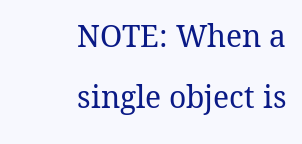NOTE: When a single object is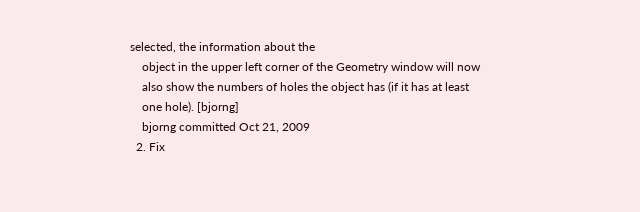selected, the information about the
    object in the upper left corner of the Geometry window will now
    also show the numbers of holes the object has (if it has at least
    one hole). [bjorng]
    bjorng committed Oct 21, 2009
  2. Fix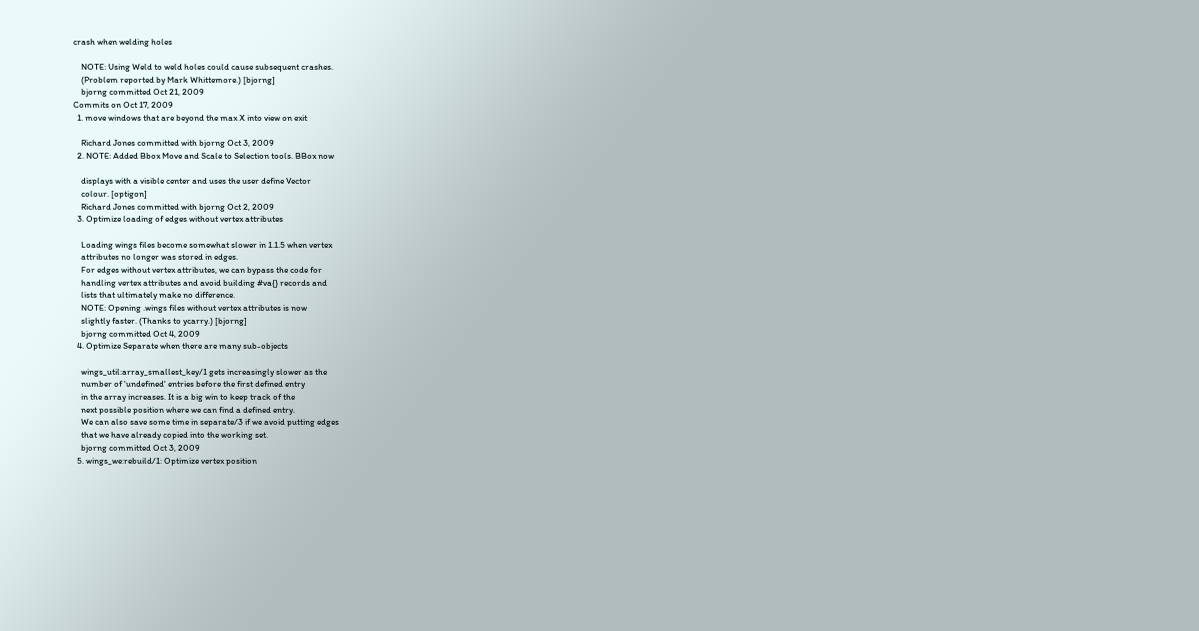crash when welding holes

    NOTE: Using Weld to weld holes could cause subsequent crashes.
    (Problem reported by Mark Whittemore.) [bjorng]
    bjorng committed Oct 21, 2009
Commits on Oct 17, 2009
  1. move windows that are beyond the max X into view on exit

    Richard Jones committed with bjorng Oct 3, 2009
  2. NOTE: Added Bbox Move and Scale to Selection tools. BBox now

    displays with a visible center and uses the user define Vector
    colour. [optigon]
    Richard Jones committed with bjorng Oct 2, 2009
  3. Optimize loading of edges without vertex attributes

    Loading wings files become somewhat slower in 1.1.5 when vertex
    attributes no longer was stored in edges.
    For edges without vertex attributes, we can bypass the code for
    handling vertex attributes and avoid building #va{} records and
    lists that ultimately make no difference.
    NOTE: Opening .wings files without vertex attributes is now
    slightly faster. (Thanks to ycarry.) [bjorng]
    bjorng committed Oct 4, 2009
  4. Optimize Separate when there are many sub-objects

    wings_util:array_smallest_key/1 gets increasingly slower as the
    number of 'undefined' entries before the first defined entry
    in the array increases. It is a big win to keep track of the
    next possible position where we can find a defined entry.
    We can also save some time in separate/3 if we avoid putting edges
    that we have already copied into the working set.
    bjorng committed Oct 3, 2009
  5. wings_we:rebuild/1: Optimize vertex position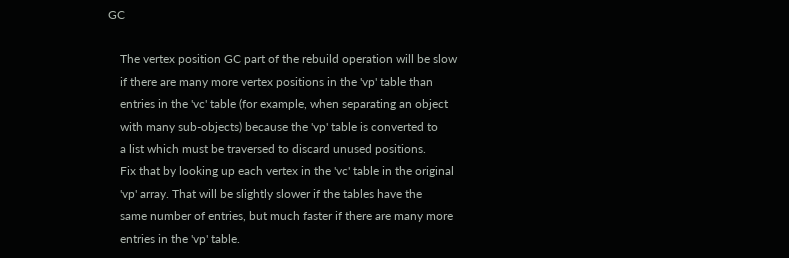GC

    The vertex position GC part of the rebuild operation will be slow
    if there are many more vertex positions in the 'vp' table than
    entries in the 'vc' table (for example, when separating an object
    with many sub-objects) because the 'vp' table is converted to
    a list which must be traversed to discard unused positions.
    Fix that by looking up each vertex in the 'vc' table in the original
    'vp' array. That will be slightly slower if the tables have the
    same number of entries, but much faster if there are many more
    entries in the 'vp' table.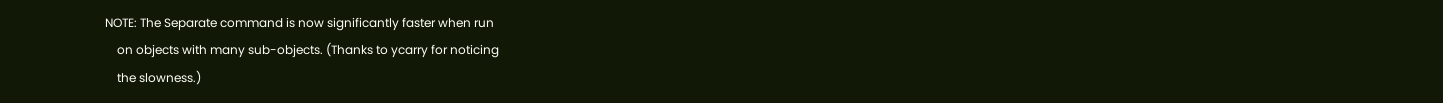NOTE: The Separate command is now significantly faster when run
    on objects with many sub-objects. (Thanks to ycarry for noticing
    the slowness.)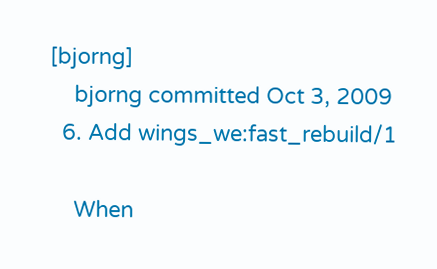[bjorng]
    bjorng committed Oct 3, 2009
  6. Add wings_we:fast_rebuild/1

    When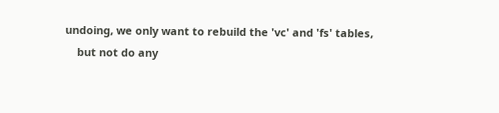undoing, we only want to rebuild the 'vc' and 'fs' tables,
    but not do any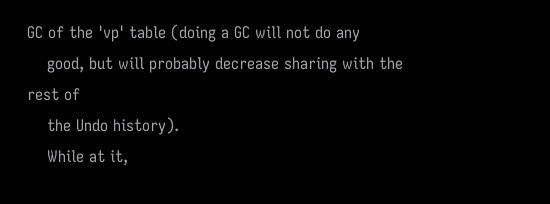GC of the 'vp' table (doing a GC will not do any
    good, but will probably decrease sharing with the rest of
    the Undo history).
    While at it,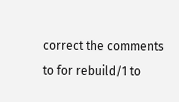correct the comments to for rebuild/1 to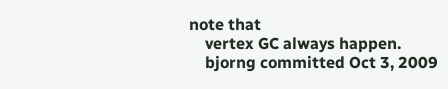note that
    vertex GC always happen.
    bjorng committed Oct 3, 2009